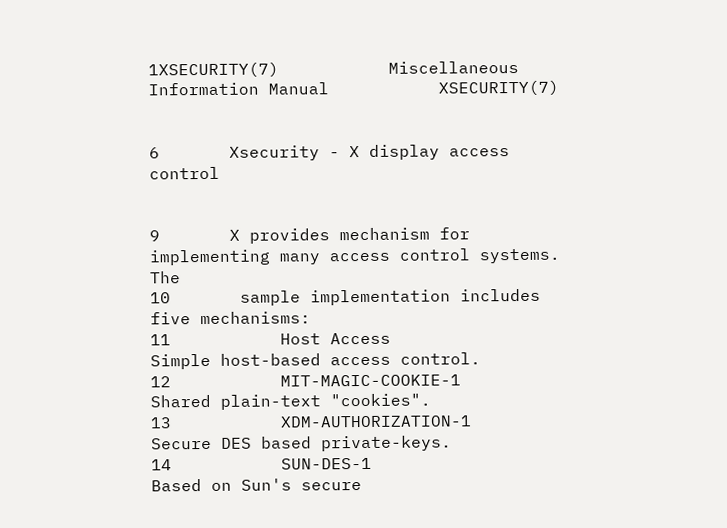1XSECURITY(7)           Miscellaneous Information Manual           XSECURITY(7)


6       Xsecurity - X display access control


9       X provides mechanism for implementing many access control systems.  The
10       sample implementation includes five mechanisms:
11           Host Access                   Simple host-based access control.
12           MIT-MAGIC-COOKIE-1            Shared plain-text "cookies".
13           XDM-AUTHORIZATION-1           Secure DES based private-keys.
14           SUN-DES-1                     Based on Sun's secure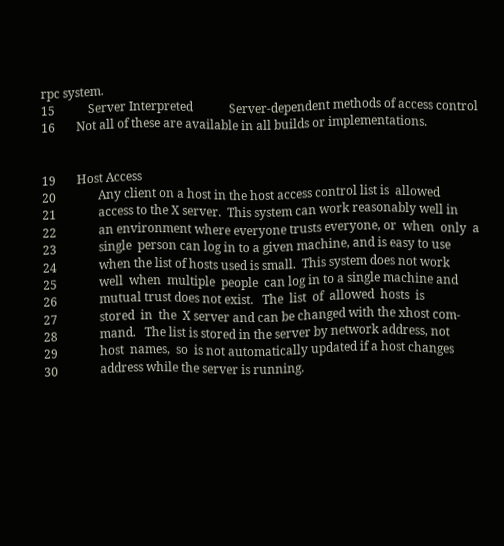rpc system.
15           Server Interpreted            Server-dependent methods of access control
16       Not all of these are available in all builds or implementations.


19       Host Access
20              Any client on a host in the host access control list is  allowed
21              access to the X server.  This system can work reasonably well in
22              an environment where everyone trusts everyone, or  when  only  a
23              single  person can log in to a given machine, and is easy to use
24              when the list of hosts used is small.  This system does not work
25              well  when  multiple  people  can log in to a single machine and
26              mutual trust does not exist.   The  list  of  allowed  hosts  is
27              stored  in  the  X server and can be changed with the xhost com‐
28              mand.   The list is stored in the server by network address, not
29              host  names,  so  is not automatically updated if a host changes
30              address while the server is running.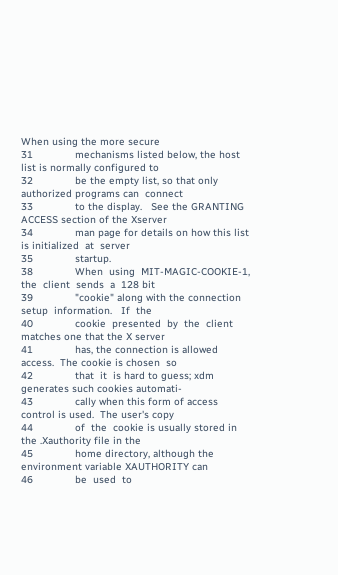When using the more secure
31              mechanisms listed below, the host list is normally configured to
32              be the empty list, so that only authorized programs can  connect
33              to the display.   See the GRANTING ACCESS section of the Xserver
34              man page for details on how this list is initialized  at  server
35              startup.
38              When  using  MIT-MAGIC-COOKIE-1,  the  client  sends  a  128 bit
39              "cookie" along with the connection setup  information.   If  the
40              cookie  presented  by  the  client matches one that the X server
41              has, the connection is allowed access.  The cookie is chosen  so
42              that  it  is hard to guess; xdm generates such cookies automati‐
43              cally when this form of access control is used.  The user's copy
44              of  the  cookie is usually stored in the .Xauthority file in the
45              home directory, although the environment variable XAUTHORITY can
46              be  used  to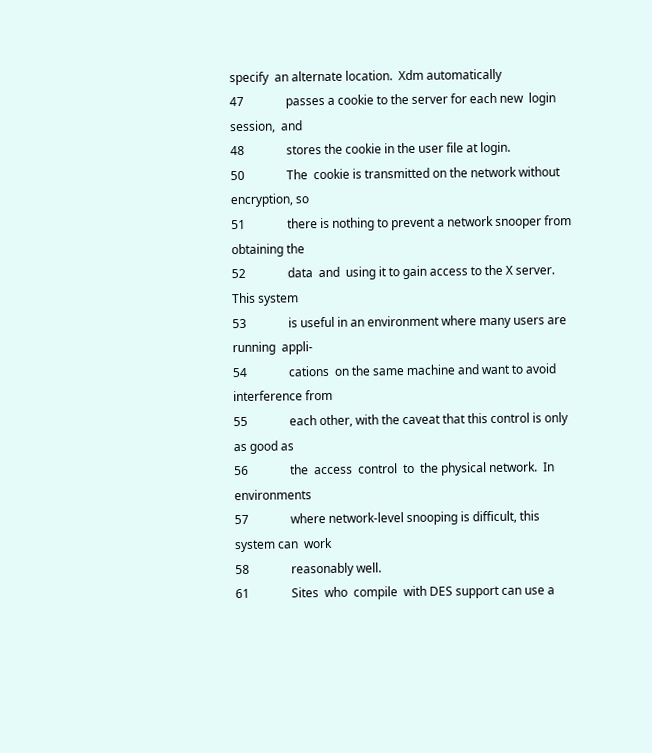specify  an alternate location.  Xdm automatically
47              passes a cookie to the server for each new  login  session,  and
48              stores the cookie in the user file at login.
50              The  cookie is transmitted on the network without encryption, so
51              there is nothing to prevent a network snooper from obtaining the
52              data  and  using it to gain access to the X server.  This system
53              is useful in an environment where many users are running  appli‐
54              cations  on the same machine and want to avoid interference from
55              each other, with the caveat that this control is only as good as
56              the  access  control  to  the physical network.  In environments
57              where network-level snooping is difficult, this system can  work
58              reasonably well.
61              Sites  who  compile  with DES support can use a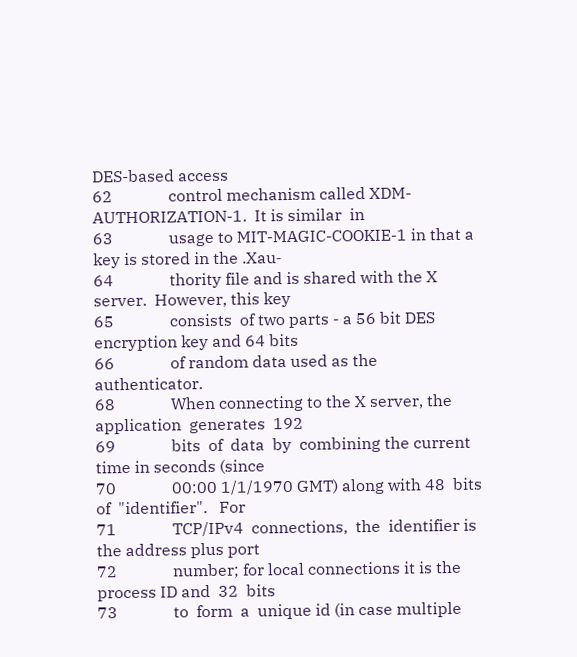DES-based access
62              control mechanism called XDM-AUTHORIZATION-1.  It is similar  in
63              usage to MIT-MAGIC-COOKIE-1 in that a key is stored in the .Xau‐
64              thority file and is shared with the X server.  However, this key
65              consists  of two parts - a 56 bit DES encryption key and 64 bits
66              of random data used as the authenticator.
68              When connecting to the X server, the application  generates  192
69              bits  of  data  by  combining the current time in seconds (since
70              00:00 1/1/1970 GMT) along with 48  bits  of  "identifier".   For
71              TCP/IPv4  connections,  the  identifier is the address plus port
72              number; for local connections it is the process ID and  32  bits
73              to  form  a  unique id (in case multiple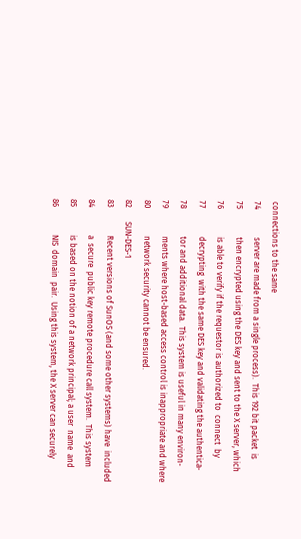connections to the same
74              server are made from a single process).  This 192 bit packet  is
75              then encrypted using the DES key and sent to the X server, which
76              is able to verify if the requestor is authorized to  connect  by
77              decrypting  with the same DES key and validating the authentica‐
78              tor and additional data.  This system is useful in many environ‐
79              ments where host-based access control is inappropriate and where
80              network security cannot be ensured.
82       SUN-DES-1
83              Recent versions of SunOS (and some other systems) have  included
84              a  secure  public key remote procedure call system.  This system
85              is based on the notion of a network principal; a user  name  and
86              NIS  domain  pair.  Using this system, the X server can securely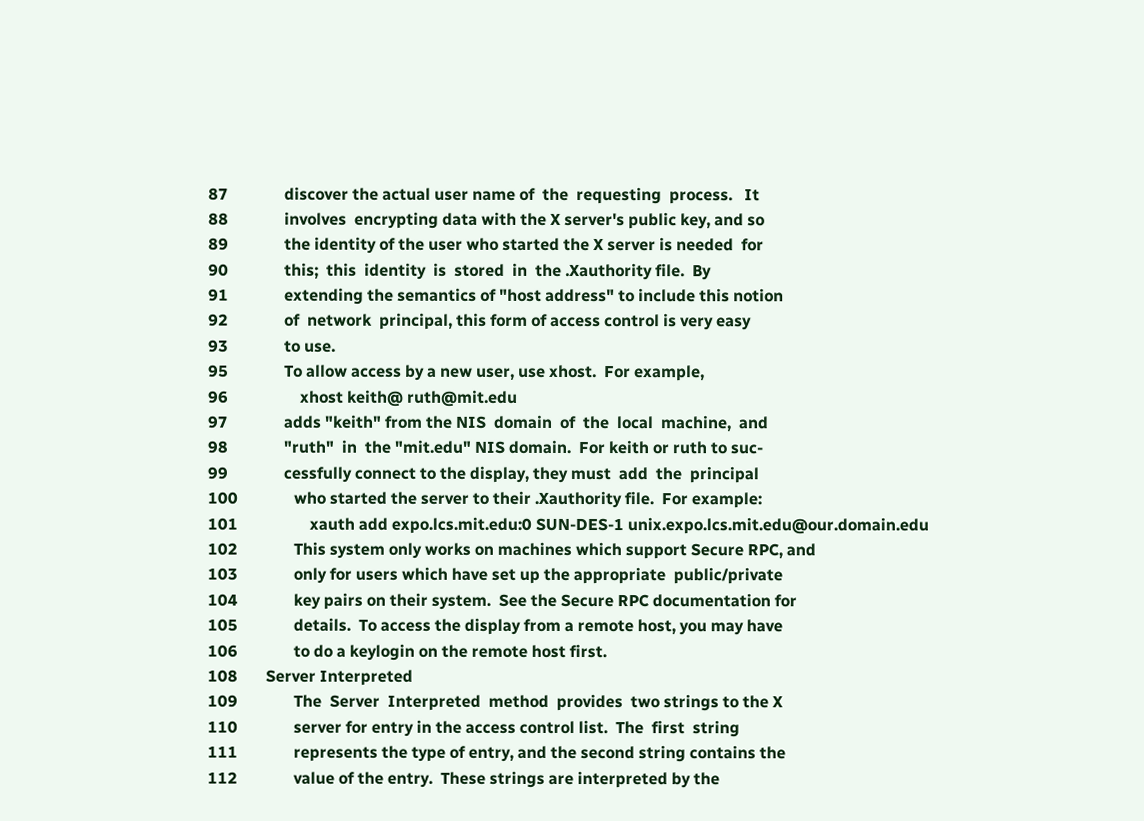87              discover the actual user name of  the  requesting  process.   It
88              involves  encrypting data with the X server's public key, and so
89              the identity of the user who started the X server is needed  for
90              this;  this  identity  is  stored  in  the .Xauthority file.  By
91              extending the semantics of "host address" to include this notion
92              of  network  principal, this form of access control is very easy
93              to use.
95              To allow access by a new user, use xhost.  For example,
96                  xhost keith@ ruth@mit.edu
97              adds "keith" from the NIS  domain  of  the  local  machine,  and
98              "ruth"  in  the "mit.edu" NIS domain.  For keith or ruth to suc‐
99              cessfully connect to the display, they must  add  the  principal
100              who started the server to their .Xauthority file.  For example:
101                  xauth add expo.lcs.mit.edu:0 SUN-DES-1 unix.expo.lcs.mit.edu@our.domain.edu
102              This system only works on machines which support Secure RPC, and
103              only for users which have set up the appropriate  public/private
104              key pairs on their system.  See the Secure RPC documentation for
105              details.  To access the display from a remote host, you may have
106              to do a keylogin on the remote host first.
108       Server Interpreted
109              The  Server  Interpreted  method  provides  two strings to the X
110              server for entry in the access control list.  The  first  string
111              represents the type of entry, and the second string contains the
112              value of the entry.  These strings are interpreted by the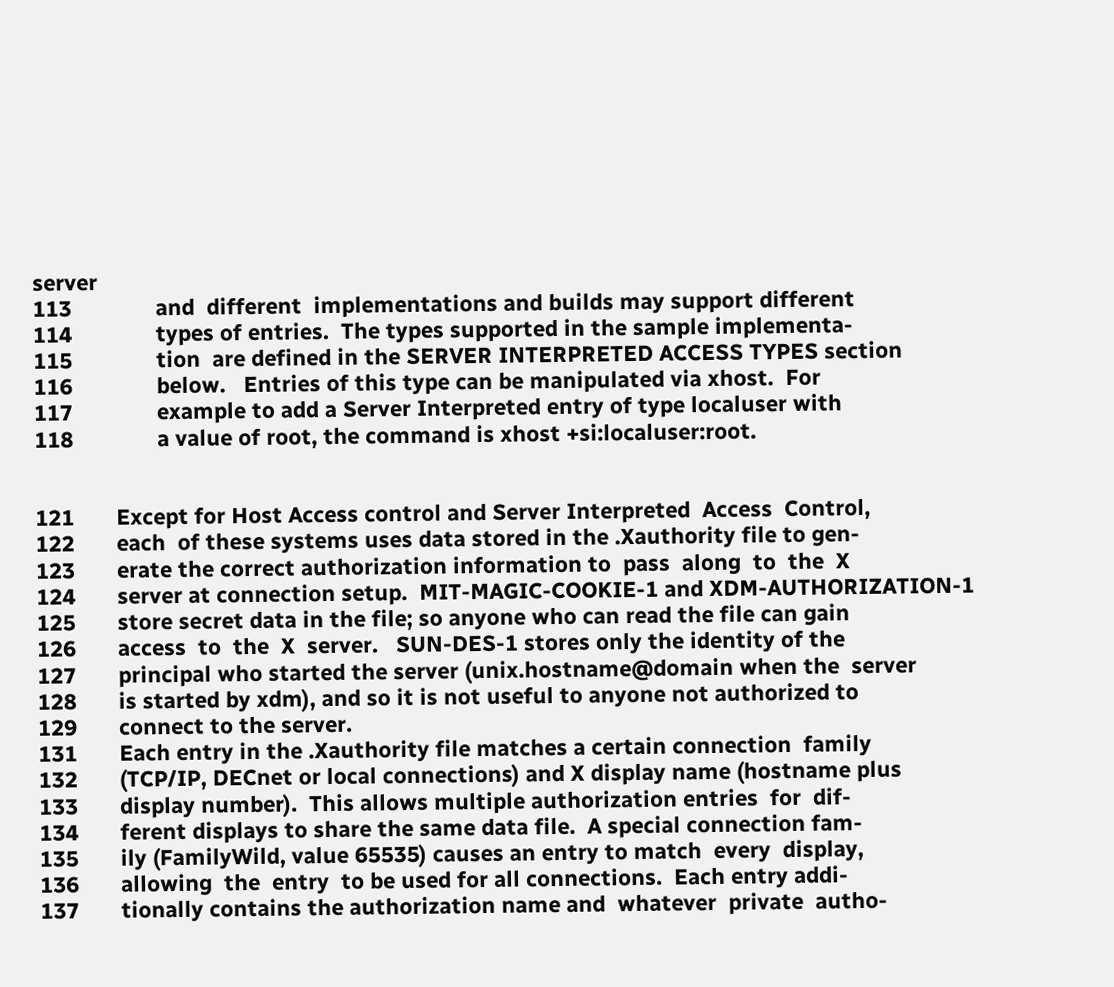server
113              and  different  implementations and builds may support different
114              types of entries.  The types supported in the sample implementa‐
115              tion  are defined in the SERVER INTERPRETED ACCESS TYPES section
116              below.   Entries of this type can be manipulated via xhost.  For
117              example to add a Server Interpreted entry of type localuser with
118              a value of root, the command is xhost +si:localuser:root.


121       Except for Host Access control and Server Interpreted  Access  Control,
122       each  of these systems uses data stored in the .Xauthority file to gen‐
123       erate the correct authorization information to  pass  along  to  the  X
124       server at connection setup.  MIT-MAGIC-COOKIE-1 and XDM-AUTHORIZATION-1
125       store secret data in the file; so anyone who can read the file can gain
126       access  to  the  X  server.   SUN-DES-1 stores only the identity of the
127       principal who started the server (unix.hostname@domain when the  server
128       is started by xdm), and so it is not useful to anyone not authorized to
129       connect to the server.
131       Each entry in the .Xauthority file matches a certain connection  family
132       (TCP/IP, DECnet or local connections) and X display name (hostname plus
133       display number).  This allows multiple authorization entries  for  dif‐
134       ferent displays to share the same data file.  A special connection fam‐
135       ily (FamilyWild, value 65535) causes an entry to match  every  display,
136       allowing  the  entry  to be used for all connections.  Each entry addi‐
137       tionally contains the authorization name and  whatever  private  autho‐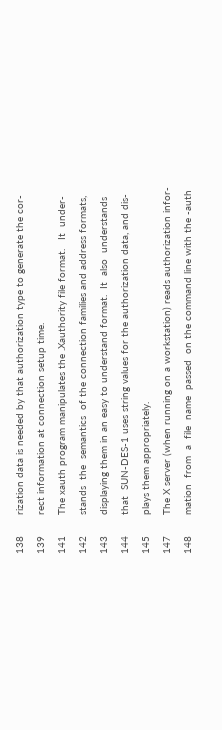138       rization data is needed by that authorization type to generate the cor‐
139       rect information at connection setup time.
141       The xauth program manipulates the .Xauthority file format.   It  under‐
142       stands  the  semantics  of the connection families and address formats,
143       displaying them in an easy to understand format.  It  also  understands
144       that  SUN-DES-1 uses string values for the authorization data, and dis‐
145       plays them appropriately.
147       The X server (when running on a workstation) reads authorization infor‐
148       mation  from  a  file  name  passed  on the command line with the -auth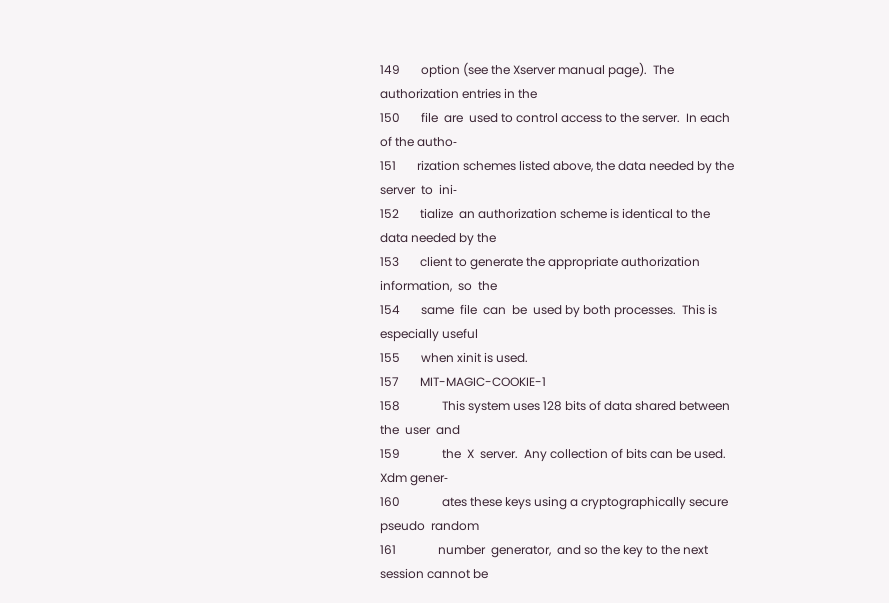149       option (see the Xserver manual page).  The authorization entries in the
150       file  are  used to control access to the server.  In each of the autho‐
151       rization schemes listed above, the data needed by the  server  to  ini‐
152       tialize  an authorization scheme is identical to the data needed by the
153       client to generate the appropriate authorization  information,  so  the
154       same  file  can  be  used by both processes.  This is especially useful
155       when xinit is used.
157       MIT-MAGIC-COOKIE-1
158              This system uses 128 bits of data shared between  the  user  and
159              the  X  server.  Any collection of bits can be used.  Xdm gener‐
160              ates these keys using a cryptographically secure  pseudo  random
161              number  generator,  and so the key to the next session cannot be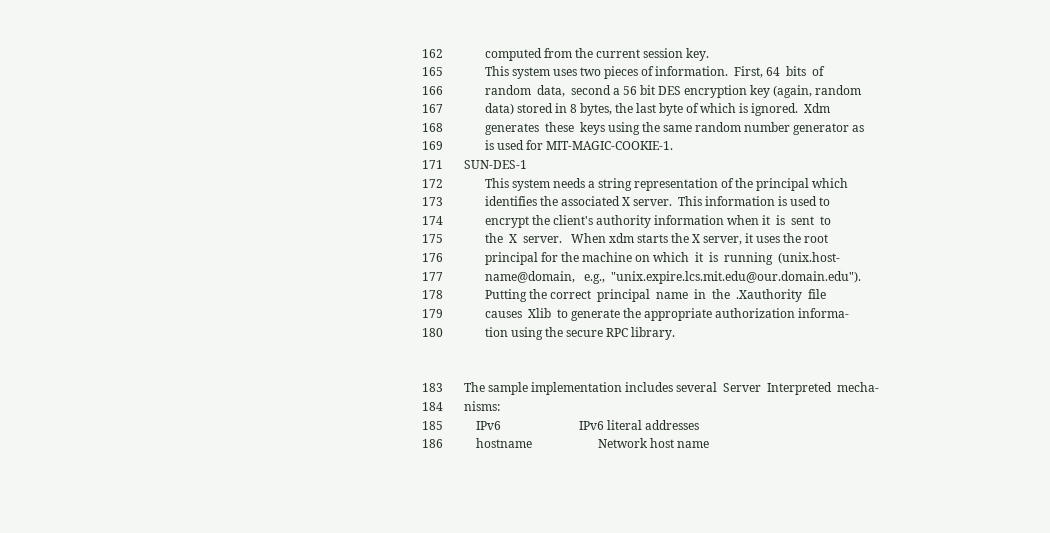162              computed from the current session key.
165              This system uses two pieces of information.  First, 64  bits  of
166              random  data,  second a 56 bit DES encryption key (again, random
167              data) stored in 8 bytes, the last byte of which is ignored.  Xdm
168              generates  these  keys using the same random number generator as
169              is used for MIT-MAGIC-COOKIE-1.
171       SUN-DES-1
172              This system needs a string representation of the principal which
173              identifies the associated X server.  This information is used to
174              encrypt the client's authority information when it  is  sent  to
175              the  X  server.   When xdm starts the X server, it uses the root
176              principal for the machine on which  it  is  running  (unix.host‐
177              name@domain,   e.g.,  "unix.expire.lcs.mit.edu@our.domain.edu").
178              Putting the correct  principal  name  in  the  .Xauthority  file
179              causes  Xlib  to generate the appropriate authorization informa‐
180              tion using the secure RPC library.


183       The sample implementation includes several  Server  Interpreted  mecha‐
184       nisms:
185           IPv6                          IPv6 literal addresses
186           hostname                      Network host name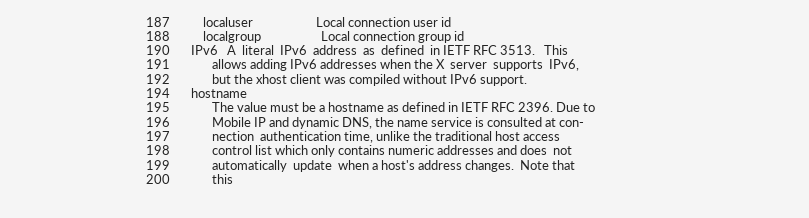187           localuser                     Local connection user id
188           localgroup                    Local connection group id
190       IPv6   A  literal  IPv6  address  as  defined  in IETF RFC 3513.   This
191              allows adding IPv6 addresses when the X  server  supports  IPv6,
192              but the xhost client was compiled without IPv6 support.
194       hostname
195              The value must be a hostname as defined in IETF RFC 2396. Due to
196              Mobile IP and dynamic DNS, the name service is consulted at con‐
197              nection  authentication time, unlike the traditional host access
198              control list which only contains numeric addresses and does  not
199              automatically  update  when a host's address changes.  Note that
200              this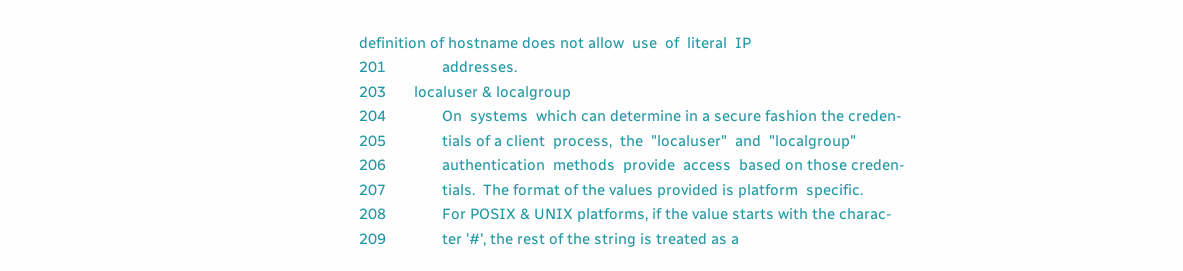definition of hostname does not allow  use  of  literal  IP
201              addresses.
203       localuser & localgroup
204              On  systems  which can determine in a secure fashion the creden‐
205              tials of a client  process,  the  "localuser"  and  "localgroup"
206              authentication  methods  provide  access  based on those creden‐
207              tials.  The format of the values provided is platform  specific.
208              For POSIX & UNIX platforms, if the value starts with the charac‐
209              ter '#', the rest of the string is treated as a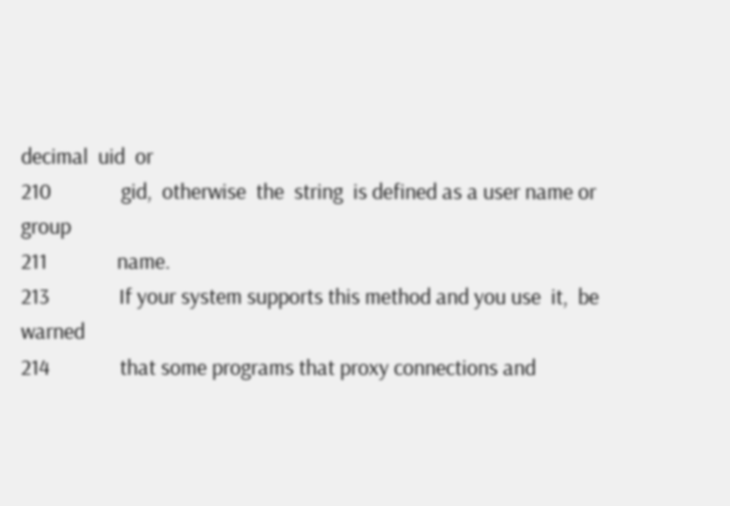decimal  uid  or
210              gid,  otherwise  the  string  is defined as a user name or group
211              name.
213              If your system supports this method and you use  it,  be  warned
214              that some programs that proxy connections and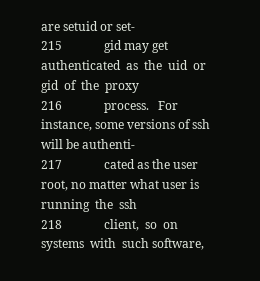are setuid or set‐
215              gid may get authenticated  as  the  uid  or  gid  of  the  proxy
216              process.   For  instance, some versions of ssh will be authenti‐
217              cated as the user root, no matter what user is running  the  ssh
218              client,  so  on  systems  with  such software,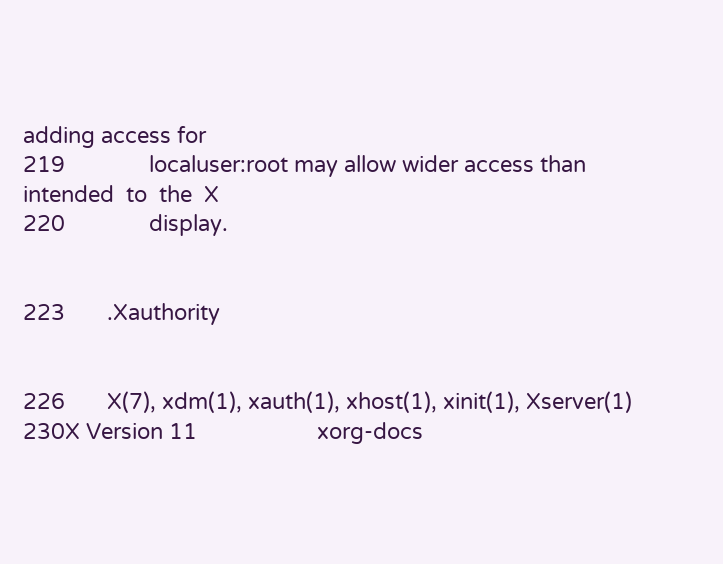adding access for
219              localuser:root may allow wider access than  intended  to  the  X
220              display.


223       .Xauthority


226       X(7), xdm(1), xauth(1), xhost(1), xinit(1), Xserver(1)
230X Version 11                    xorg-docs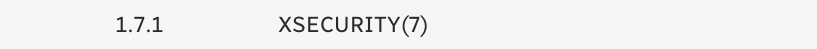1.7.1                   XSECURITY(7)